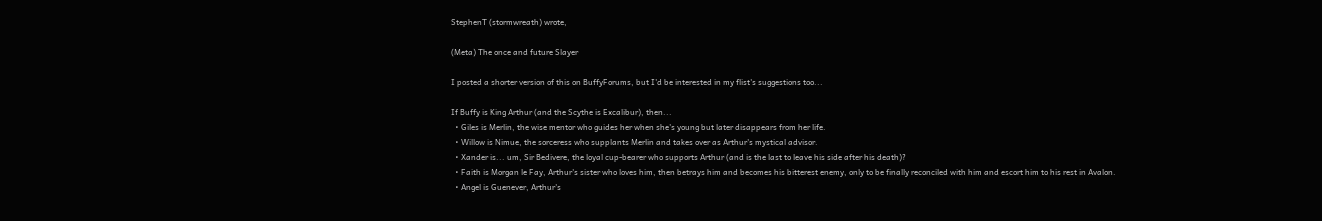StephenT (stormwreath) wrote,

(Meta) The once and future Slayer

I posted a shorter version of this on BuffyForums, but I'd be interested in my flist's suggestions too...

If Buffy is King Arthur (and the Scythe is Excalibur), then...
  • Giles is Merlin, the wise mentor who guides her when she's young but later disappears from her life.
  • Willow is Nimue, the sorceress who supplants Merlin and takes over as Arthur's mystical advisor.
  • Xander is... um, Sir Bedivere, the loyal cup-bearer who supports Arthur (and is the last to leave his side after his death)?
  • Faith is Morgan le Fay, Arthur's sister who loves him, then betrays him and becomes his bitterest enemy, only to be finally reconciled with him and escort him to his rest in Avalon.
  • Angel is Guenever, Arthur's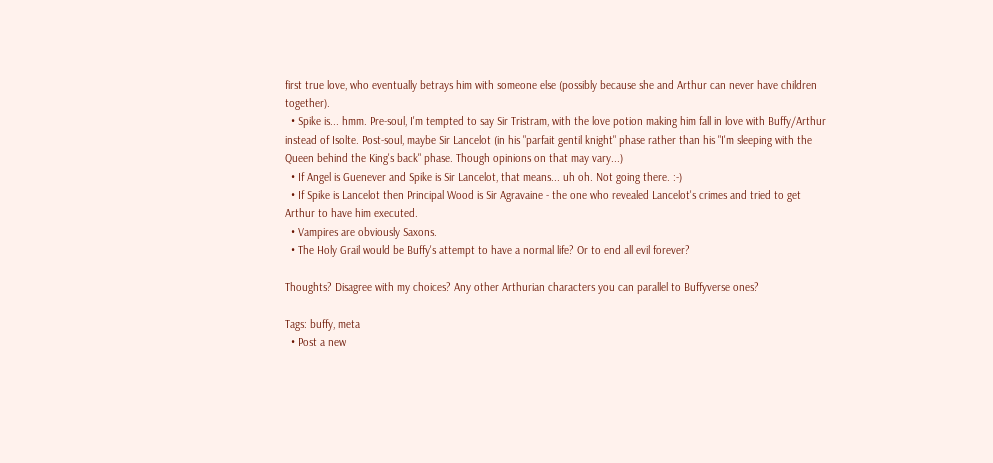first true love, who eventually betrays him with someone else (possibly because she and Arthur can never have children together).
  • Spike is... hmm. Pre-soul, I'm tempted to say Sir Tristram, with the love potion making him fall in love with Buffy/Arthur instead of Isolte. Post-soul, maybe Sir Lancelot (in his "parfait gentil knight" phase rather than his "I'm sleeping with the Queen behind the King's back" phase. Though opinions on that may vary...)
  • If Angel is Guenever and Spike is Sir Lancelot, that means... uh oh. Not going there. :-)
  • If Spike is Lancelot then Principal Wood is Sir Agravaine - the one who revealed Lancelot's crimes and tried to get Arthur to have him executed.
  • Vampires are obviously Saxons.
  • The Holy Grail would be Buffy's attempt to have a normal life? Or to end all evil forever?

Thoughts? Disagree with my choices? Any other Arthurian characters you can parallel to Buffyverse ones?

Tags: buffy, meta
  • Post a new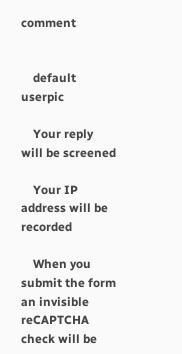comment


    default userpic

    Your reply will be screened

    Your IP address will be recorded

    When you submit the form an invisible reCAPTCHA check will be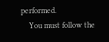performed.
    You must follow the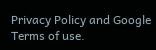Privacy Policy and Google Terms of use.